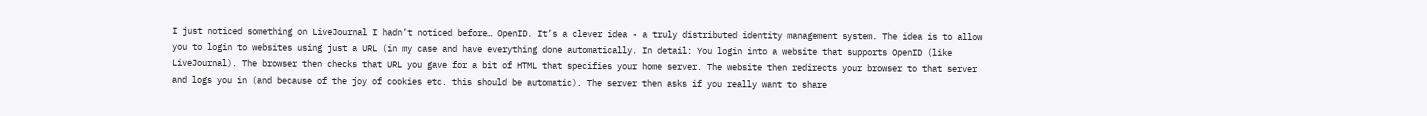I just noticed something on LiveJournal I hadn’t noticed before… OpenID. It’s a clever idea - a truly distributed identity management system. The idea is to allow you to login to websites using just a URL (in my case and have everything done automatically. In detail: You login into a website that supports OpenID (like LiveJournal). The browser then checks that URL you gave for a bit of HTML that specifies your home server. The website then redirects your browser to that server and logs you in (and because of the joy of cookies etc. this should be automatic). The server then asks if you really want to share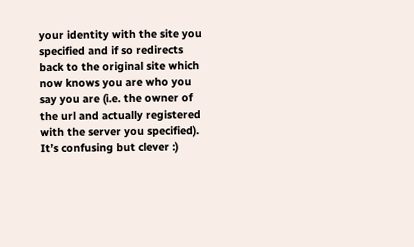your identity with the site you specified and if so redirects back to the original site which now knows you are who you say you are (i.e. the owner of the url and actually registered with the server you specified). It’s confusing but clever :)